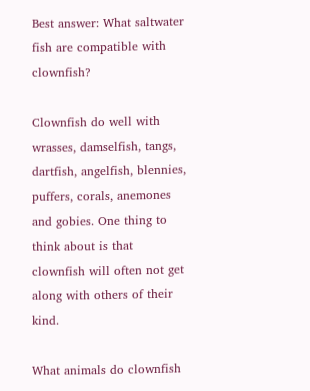Best answer: What saltwater fish are compatible with clownfish?

Clownfish do well with wrasses, damselfish, tangs, dartfish, angelfish, blennies, puffers, corals, anemones and gobies. One thing to think about is that clownfish will often not get along with others of their kind.

What animals do clownfish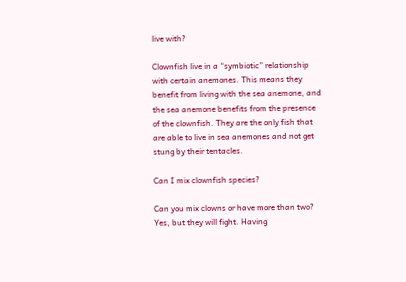live with?

Clownfish live in a “symbiotic” relationship with certain anemones. This means they benefit from living with the sea anemone, and the sea anemone benefits from the presence of the clownfish. They are the only fish that are able to live in sea anemones and not get stung by their tentacles.

Can I mix clownfish species?

Can you mix clowns or have more than two? Yes, but they will fight. Having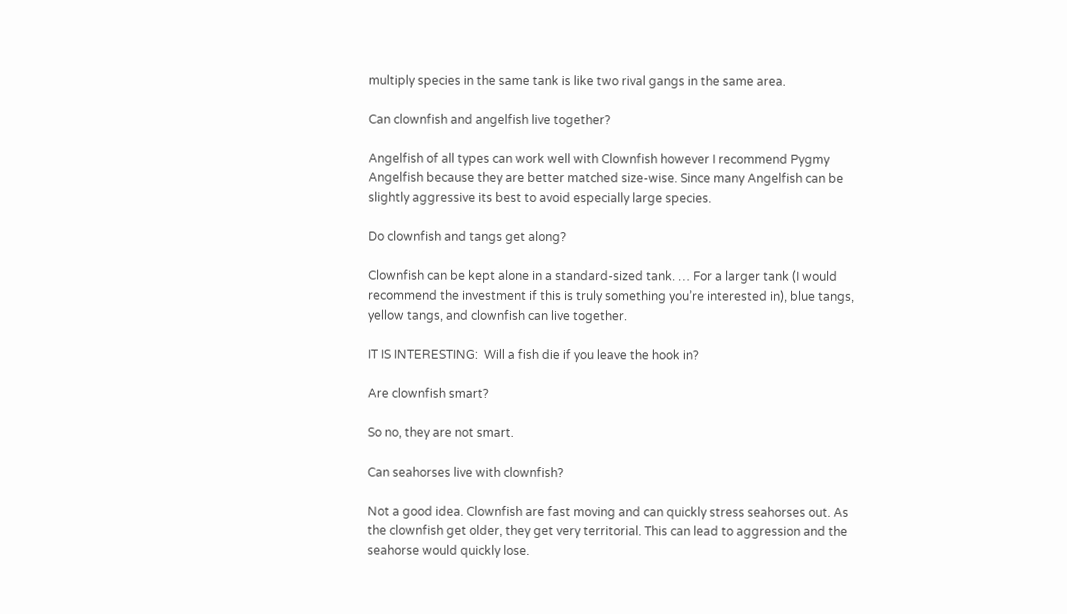multiply species in the same tank is like two rival gangs in the same area.

Can clownfish and angelfish live together?

Angelfish of all types can work well with Clownfish however I recommend Pygmy Angelfish because they are better matched size-wise. Since many Angelfish can be slightly aggressive its best to avoid especially large species.

Do clownfish and tangs get along?

Clownfish can be kept alone in a standard-sized tank. … For a larger tank (I would recommend the investment if this is truly something you’re interested in), blue tangs, yellow tangs, and clownfish can live together.

IT IS INTERESTING:  Will a fish die if you leave the hook in?

Are clownfish smart?

So no, they are not smart.

Can seahorses live with clownfish?

Not a good idea. Clownfish are fast moving and can quickly stress seahorses out. As the clownfish get older, they get very territorial. This can lead to aggression and the seahorse would quickly lose.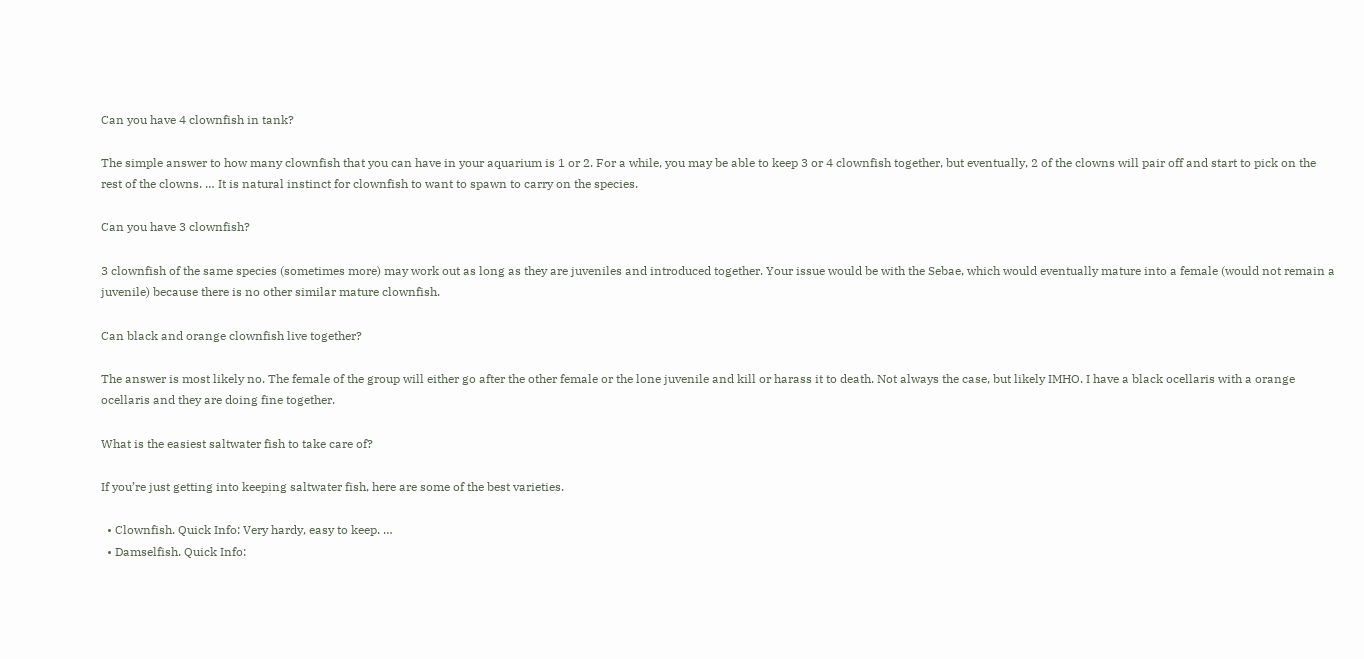Can you have 4 clownfish in tank?

The simple answer to how many clownfish that you can have in your aquarium is 1 or 2. For a while, you may be able to keep 3 or 4 clownfish together, but eventually, 2 of the clowns will pair off and start to pick on the rest of the clowns. … It is natural instinct for clownfish to want to spawn to carry on the species.

Can you have 3 clownfish?

3 clownfish of the same species (sometimes more) may work out as long as they are juveniles and introduced together. Your issue would be with the Sebae, which would eventually mature into a female (would not remain a juvenile) because there is no other similar mature clownfish.

Can black and orange clownfish live together?

The answer is most likely no. The female of the group will either go after the other female or the lone juvenile and kill or harass it to death. Not always the case, but likely IMHO. I have a black ocellaris with a orange ocellaris and they are doing fine together.

What is the easiest saltwater fish to take care of?

If you’re just getting into keeping saltwater fish, here are some of the best varieties.

  • Clownfish. Quick Info: Very hardy, easy to keep. …
  • Damselfish. Quick Info: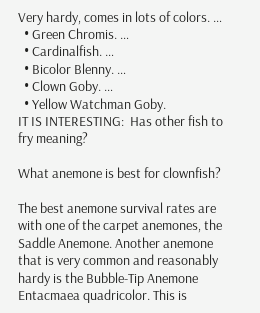Very hardy, comes in lots of colors. …
  • Green Chromis. …
  • Cardinalfish. …
  • Bicolor Blenny. …
  • Clown Goby. …
  • Yellow Watchman Goby.
IT IS INTERESTING:  Has other fish to fry meaning?

What anemone is best for clownfish?

The best anemone survival rates are with one of the carpet anemones, the Saddle Anemone. Another anemone that is very common and reasonably hardy is the Bubble-Tip Anemone Entacmaea quadricolor. This is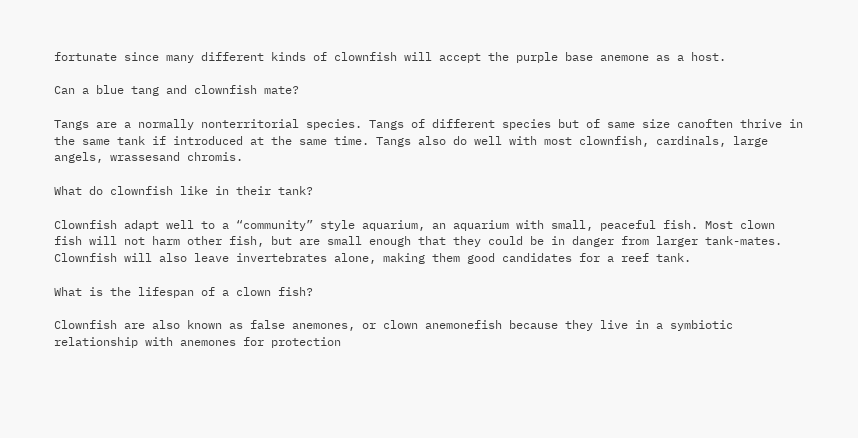fortunate since many different kinds of clownfish will accept the purple base anemone as a host.

Can a blue tang and clownfish mate?

Tangs are a normally nonterritorial species. Tangs of different species but of same size canoften thrive in the same tank if introduced at the same time. Tangs also do well with most clownfish, cardinals, large angels, wrassesand chromis.

What do clownfish like in their tank?

Clownfish adapt well to a “community” style aquarium, an aquarium with small, peaceful fish. Most clown fish will not harm other fish, but are small enough that they could be in danger from larger tank-mates. Clownfish will also leave invertebrates alone, making them good candidates for a reef tank.

What is the lifespan of a clown fish?

Clownfish are also known as false anemones, or clown anemonefish because they live in a symbiotic relationship with anemones for protection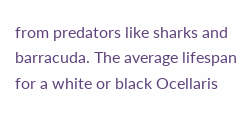from predators like sharks and barracuda. The average lifespan for a white or black Ocellaris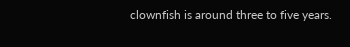clownfish is around three to five years.